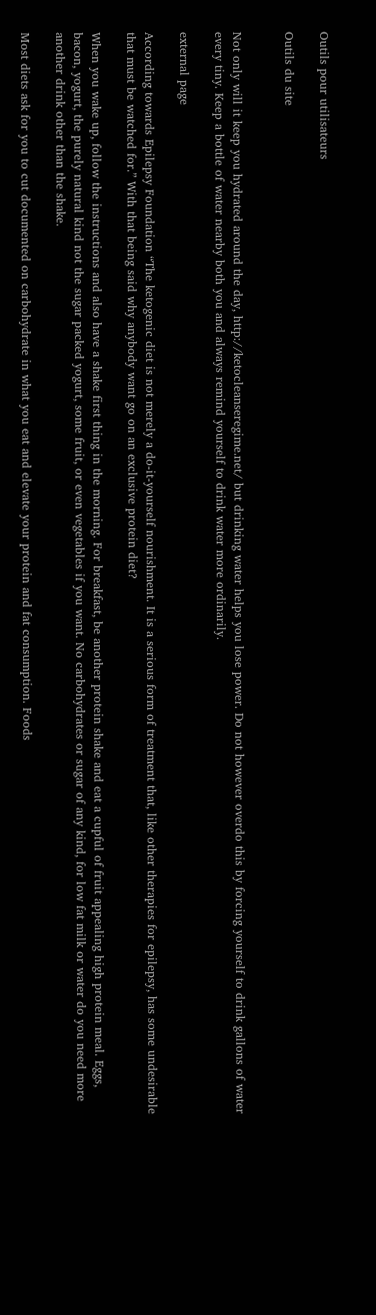Outils pour utilisateurs

Outils du site


Not only will it keep you hydrated around the day, http://ketocleanseregime.net/ but drinking water helps you lose power. Do not however overdo this by forcing yourself to drink gallons of water every tiny. Keep a bottle of water nearby both you and always remind yourself to drink water more ordinarily.

external page

According towards Epilepsy Foundation “The ketogenic diet is not merely a do-it-yourself nourishment. It is a serious form of treatment that, like other therapies for epilepsy, has some undesirable that must be watched for.” With that being said why anybody want go on an exclusive protein diet?

When you wake up, follow the instructions and also have a shake first thing in the morning. For breakfast, be another protein shake and eat a cupful of fruit appealing high protein meal. Eggs, bacon, yogurt, the purely natural kind not the sugar packed yogurt, some fruit, or even vegetables if you want. No carbohydrates or sugar of any kind, for low fat milk or water do you need more another drink other than the shake.

Most diets ask for you to cut documented on carbohydrate in what you eat and elevate your protein and fat consumption. Foods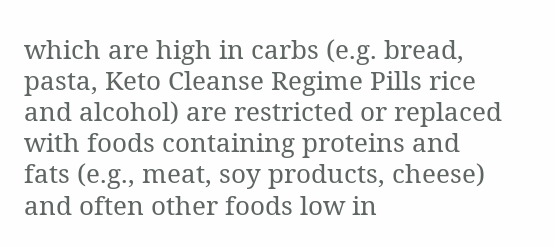which are high in carbs (e.g. bread, pasta, Keto Cleanse Regime Pills rice and alcohol) are restricted or replaced with foods containing proteins and fats (e.g., meat, soy products, cheese) and often other foods low in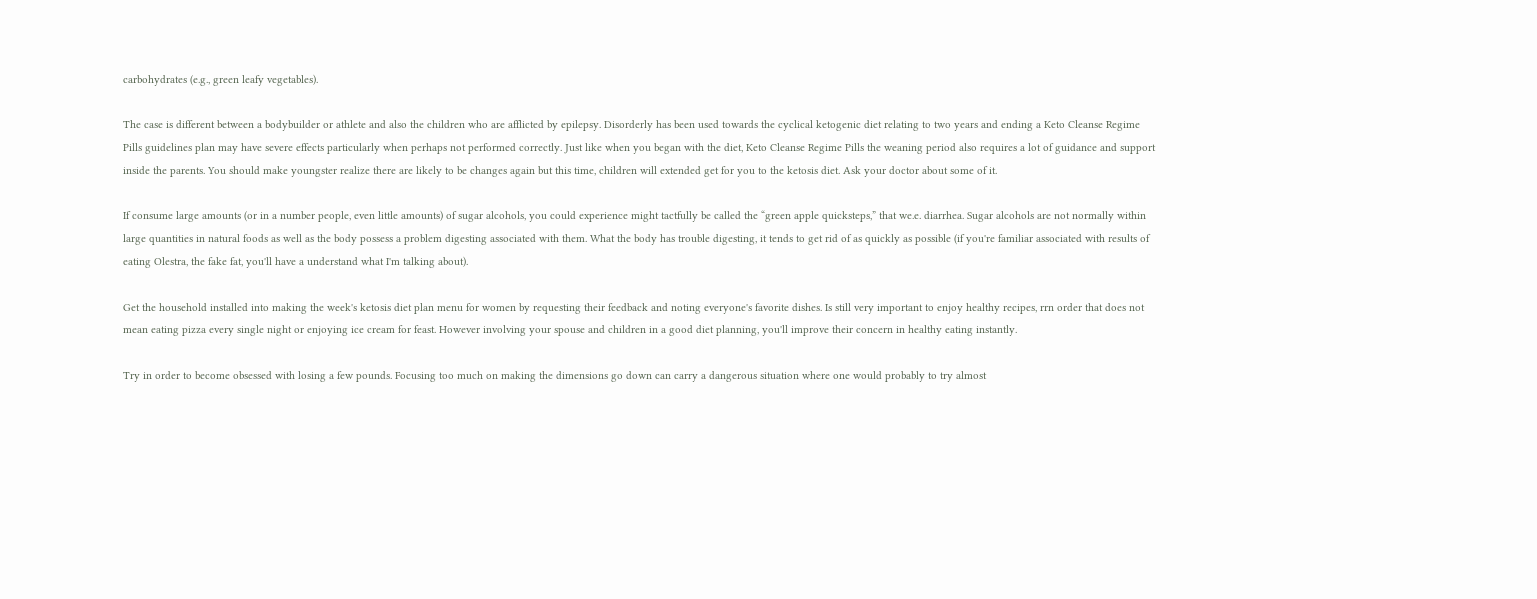carbohydrates (e.g., green leafy vegetables).

The case is different between a bodybuilder or athlete and also the children who are afflicted by epilepsy. Disorderly has been used towards the cyclical ketogenic diet relating to two years and ending a Keto Cleanse Regime Pills guidelines plan may have severe effects particularly when perhaps not performed correctly. Just like when you began with the diet, Keto Cleanse Regime Pills the weaning period also requires a lot of guidance and support inside the parents. You should make youngster realize there are likely to be changes again but this time, children will extended get for you to the ketosis diet. Ask your doctor about some of it.

If consume large amounts (or in a number people, even little amounts) of sugar alcohols, you could experience might tactfully be called the “green apple quicksteps,” that we.e. diarrhea. Sugar alcohols are not normally within large quantities in natural foods as well as the body possess a problem digesting associated with them. What the body has trouble digesting, it tends to get rid of as quickly as possible (if you're familiar associated with results of eating Olestra, the fake fat, you'll have a understand what I'm talking about).

Get the household installed into making the week's ketosis diet plan menu for women by requesting their feedback and noting everyone's favorite dishes. Is still very important to enjoy healthy recipes, rrn order that does not mean eating pizza every single night or enjoying ice cream for feast. However involving your spouse and children in a good diet planning, you'll improve their concern in healthy eating instantly.

Try in order to become obsessed with losing a few pounds. Focusing too much on making the dimensions go down can carry a dangerous situation where one would probably to try almost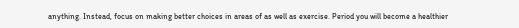anything. Instead, focus on making better choices in areas of as well as exercise. Period you will become a healthier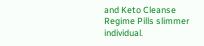and Keto Cleanse Regime Pills slimmer individual.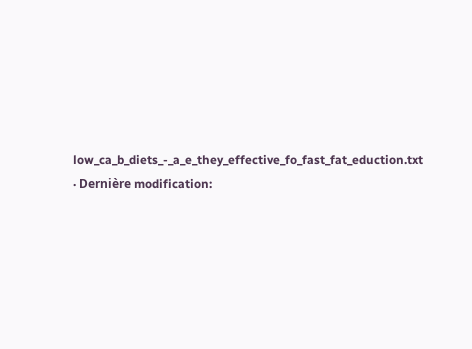low_ca_b_diets_-_a_e_they_effective_fo_fast_fat_eduction.txt · Dernière modification: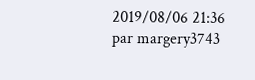2019/08/06 21:36 par margery3743